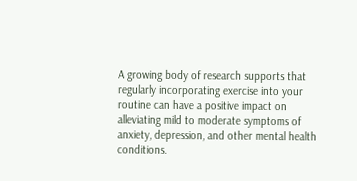A growing body of research supports that regularly incorporating exercise into your routine can have a positive impact on alleviating mild to moderate symptoms of anxiety, depression, and other mental health conditions.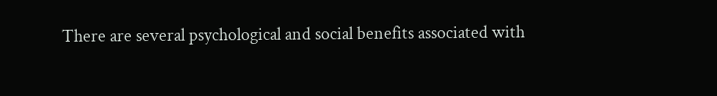There are several psychological and social benefits associated with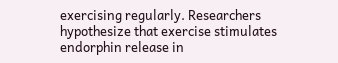exercising regularly. Researchers hypothesize that exercise stimulates endorphin release in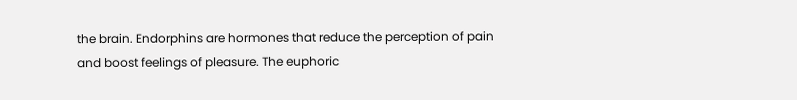the brain. Endorphins are hormones that reduce the perception of pain and boost feelings of pleasure. The euphoric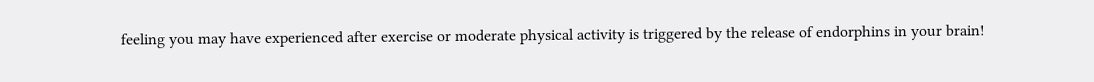feeling you may have experienced after exercise or moderate physical activity is triggered by the release of endorphins in your brain!